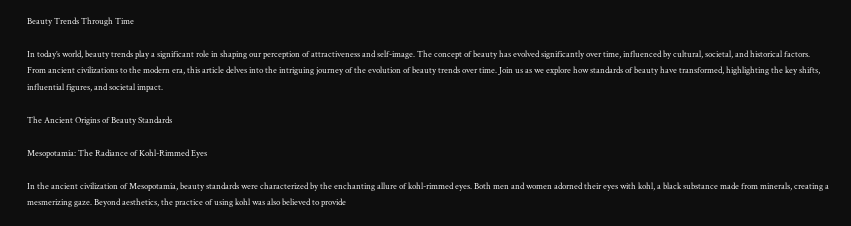Beauty Trends Through Time

In today’s world, beauty trends play a significant role in shaping our perception of attractiveness and self-image. The concept of beauty has evolved significantly over time, influenced by cultural, societal, and historical factors. From ancient civilizations to the modern era, this article delves into the intriguing journey of the evolution of beauty trends over time. Join us as we explore how standards of beauty have transformed, highlighting the key shifts, influential figures, and societal impact.

The Ancient Origins of Beauty Standards

Mesopotamia: The Radiance of Kohl-Rimmed Eyes

In the ancient civilization of Mesopotamia, beauty standards were characterized by the enchanting allure of kohl-rimmed eyes. Both men and women adorned their eyes with kohl, a black substance made from minerals, creating a mesmerizing gaze. Beyond aesthetics, the practice of using kohl was also believed to provide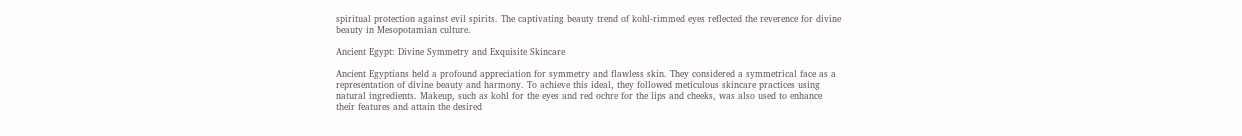spiritual protection against evil spirits. The captivating beauty trend of kohl-rimmed eyes reflected the reverence for divine beauty in Mesopotamian culture.

Ancient Egypt: Divine Symmetry and Exquisite Skincare

Ancient Egyptians held a profound appreciation for symmetry and flawless skin. They considered a symmetrical face as a representation of divine beauty and harmony. To achieve this ideal, they followed meticulous skincare practices using natural ingredients. Makeup, such as kohl for the eyes and red ochre for the lips and cheeks, was also used to enhance their features and attain the desired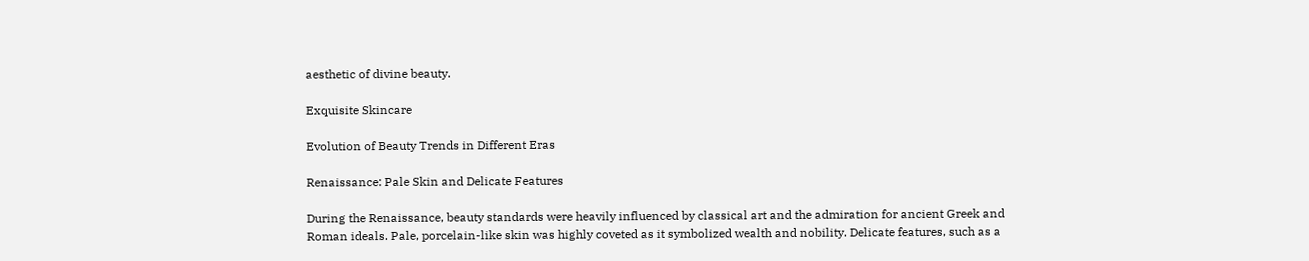aesthetic of divine beauty.

Exquisite Skincare

Evolution of Beauty Trends in Different Eras

Renaissance: Pale Skin and Delicate Features

During the Renaissance, beauty standards were heavily influenced by classical art and the admiration for ancient Greek and Roman ideals. Pale, porcelain-like skin was highly coveted as it symbolized wealth and nobility. Delicate features, such as a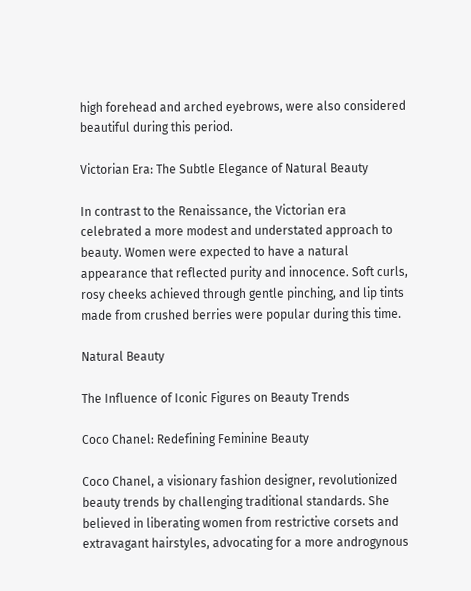high forehead and arched eyebrows, were also considered beautiful during this period.

Victorian Era: The Subtle Elegance of Natural Beauty

In contrast to the Renaissance, the Victorian era celebrated a more modest and understated approach to beauty. Women were expected to have a natural appearance that reflected purity and innocence. Soft curls, rosy cheeks achieved through gentle pinching, and lip tints made from crushed berries were popular during this time.

Natural Beauty

The Influence of Iconic Figures on Beauty Trends

Coco Chanel: Redefining Feminine Beauty

Coco Chanel, a visionary fashion designer, revolutionized beauty trends by challenging traditional standards. She believed in liberating women from restrictive corsets and extravagant hairstyles, advocating for a more androgynous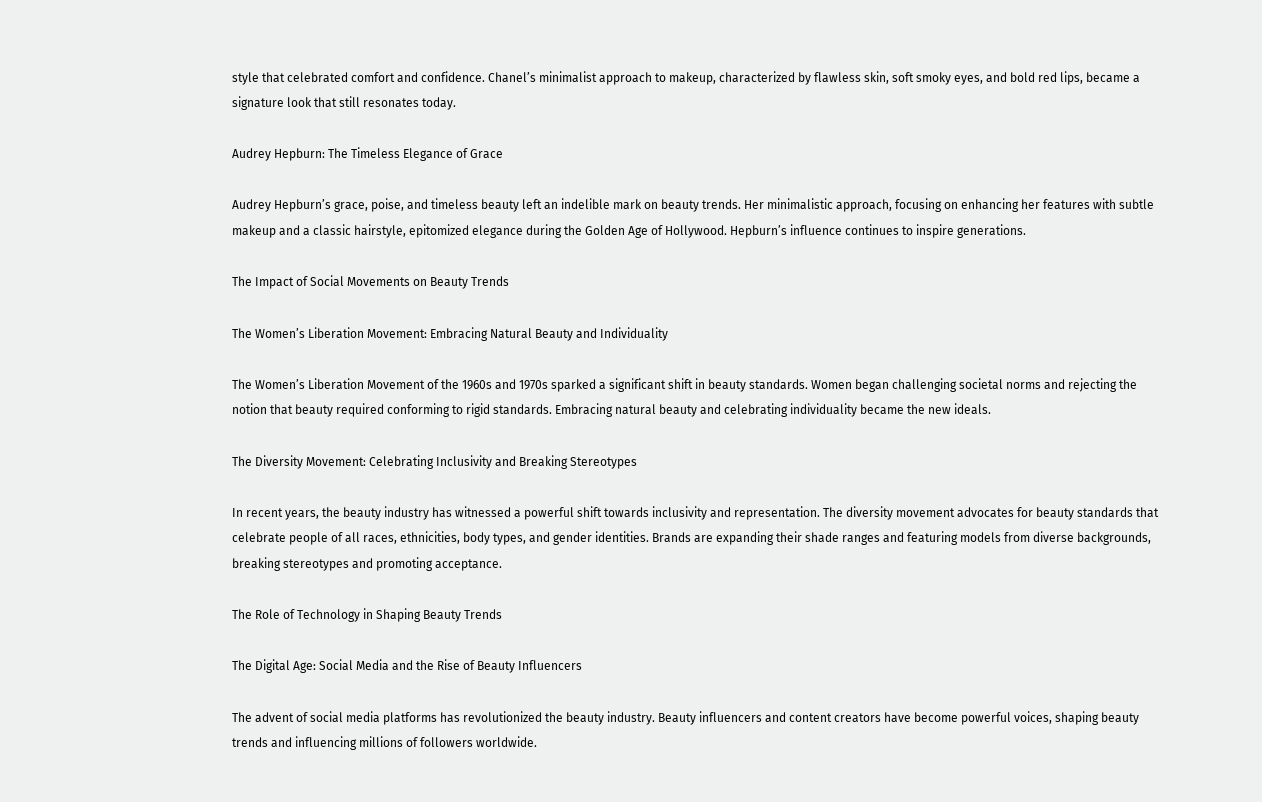style that celebrated comfort and confidence. Chanel’s minimalist approach to makeup, characterized by flawless skin, soft smoky eyes, and bold red lips, became a signature look that still resonates today.

Audrey Hepburn: The Timeless Elegance of Grace

Audrey Hepburn’s grace, poise, and timeless beauty left an indelible mark on beauty trends. Her minimalistic approach, focusing on enhancing her features with subtle makeup and a classic hairstyle, epitomized elegance during the Golden Age of Hollywood. Hepburn’s influence continues to inspire generations.

The Impact of Social Movements on Beauty Trends

The Women’s Liberation Movement: Embracing Natural Beauty and Individuality

The Women’s Liberation Movement of the 1960s and 1970s sparked a significant shift in beauty standards. Women began challenging societal norms and rejecting the notion that beauty required conforming to rigid standards. Embracing natural beauty and celebrating individuality became the new ideals.

The Diversity Movement: Celebrating Inclusivity and Breaking Stereotypes

In recent years, the beauty industry has witnessed a powerful shift towards inclusivity and representation. The diversity movement advocates for beauty standards that celebrate people of all races, ethnicities, body types, and gender identities. Brands are expanding their shade ranges and featuring models from diverse backgrounds, breaking stereotypes and promoting acceptance.

The Role of Technology in Shaping Beauty Trends

The Digital Age: Social Media and the Rise of Beauty Influencers

The advent of social media platforms has revolutionized the beauty industry. Beauty influencers and content creators have become powerful voices, shaping beauty trends and influencing millions of followers worldwide.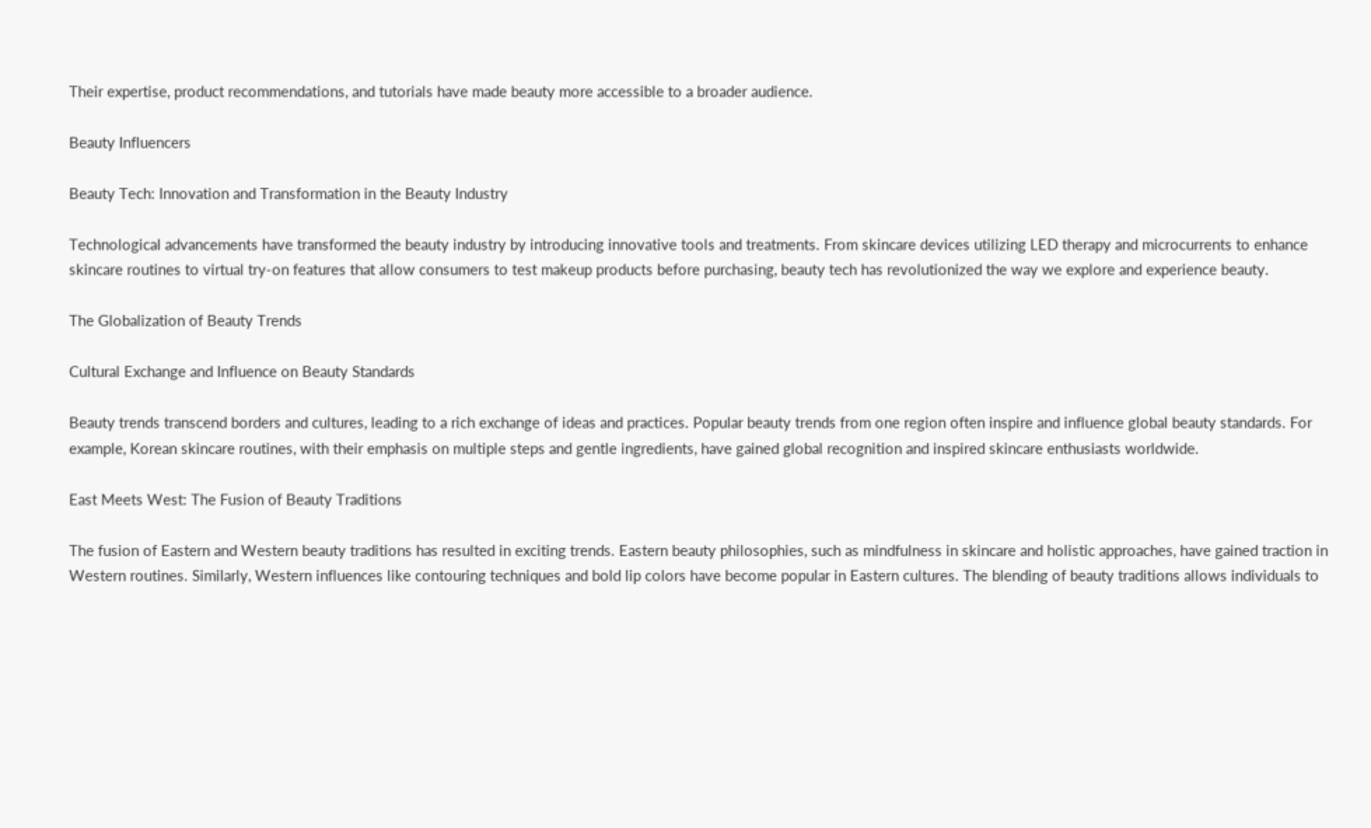Their expertise, product recommendations, and tutorials have made beauty more accessible to a broader audience.

Beauty Influencers

Beauty Tech: Innovation and Transformation in the Beauty Industry

Technological advancements have transformed the beauty industry by introducing innovative tools and treatments. From skincare devices utilizing LED therapy and microcurrents to enhance skincare routines to virtual try-on features that allow consumers to test makeup products before purchasing, beauty tech has revolutionized the way we explore and experience beauty.

The Globalization of Beauty Trends

Cultural Exchange and Influence on Beauty Standards

Beauty trends transcend borders and cultures, leading to a rich exchange of ideas and practices. Popular beauty trends from one region often inspire and influence global beauty standards. For example, Korean skincare routines, with their emphasis on multiple steps and gentle ingredients, have gained global recognition and inspired skincare enthusiasts worldwide.

East Meets West: The Fusion of Beauty Traditions

The fusion of Eastern and Western beauty traditions has resulted in exciting trends. Eastern beauty philosophies, such as mindfulness in skincare and holistic approaches, have gained traction in Western routines. Similarly, Western influences like contouring techniques and bold lip colors have become popular in Eastern cultures. The blending of beauty traditions allows individuals to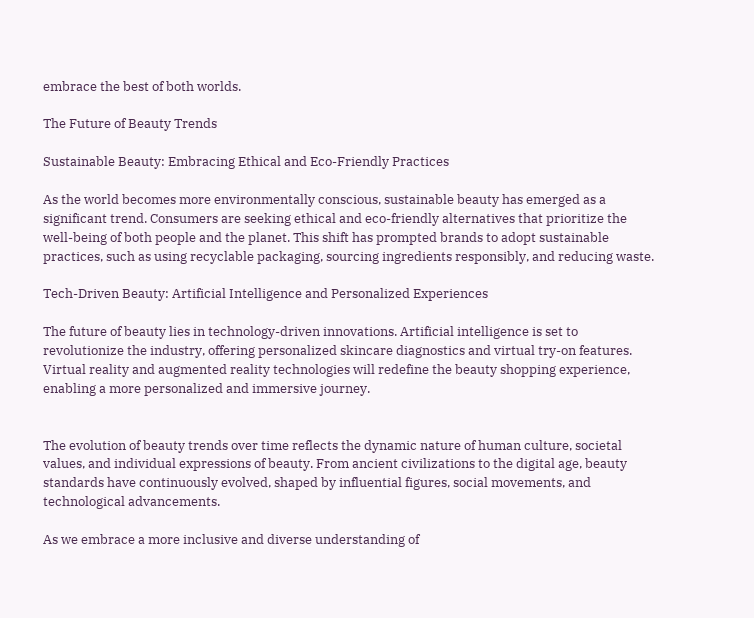embrace the best of both worlds.

The Future of Beauty Trends

Sustainable Beauty: Embracing Ethical and Eco-Friendly Practices

As the world becomes more environmentally conscious, sustainable beauty has emerged as a significant trend. Consumers are seeking ethical and eco-friendly alternatives that prioritize the well-being of both people and the planet. This shift has prompted brands to adopt sustainable practices, such as using recyclable packaging, sourcing ingredients responsibly, and reducing waste.

Tech-Driven Beauty: Artificial Intelligence and Personalized Experiences

The future of beauty lies in technology-driven innovations. Artificial intelligence is set to revolutionize the industry, offering personalized skincare diagnostics and virtual try-on features. Virtual reality and augmented reality technologies will redefine the beauty shopping experience, enabling a more personalized and immersive journey.


The evolution of beauty trends over time reflects the dynamic nature of human culture, societal values, and individual expressions of beauty. From ancient civilizations to the digital age, beauty standards have continuously evolved, shaped by influential figures, social movements, and technological advancements.

As we embrace a more inclusive and diverse understanding of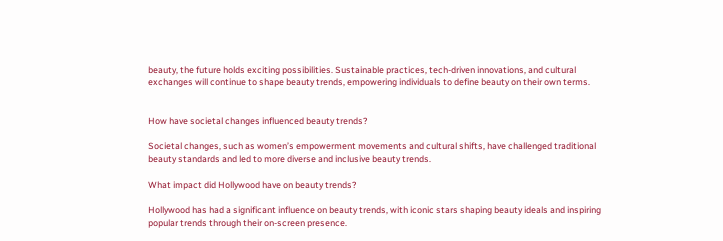beauty, the future holds exciting possibilities. Sustainable practices, tech-driven innovations, and cultural exchanges will continue to shape beauty trends, empowering individuals to define beauty on their own terms.


How have societal changes influenced beauty trends?

Societal changes, such as women’s empowerment movements and cultural shifts, have challenged traditional beauty standards and led to more diverse and inclusive beauty trends.

What impact did Hollywood have on beauty trends?

Hollywood has had a significant influence on beauty trends, with iconic stars shaping beauty ideals and inspiring popular trends through their on-screen presence.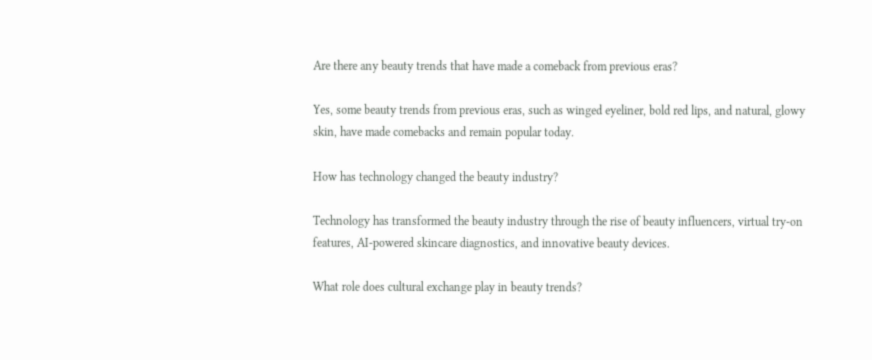Are there any beauty trends that have made a comeback from previous eras?

Yes, some beauty trends from previous eras, such as winged eyeliner, bold red lips, and natural, glowy skin, have made comebacks and remain popular today.

How has technology changed the beauty industry?

Technology has transformed the beauty industry through the rise of beauty influencers, virtual try-on features, AI-powered skincare diagnostics, and innovative beauty devices.

What role does cultural exchange play in beauty trends?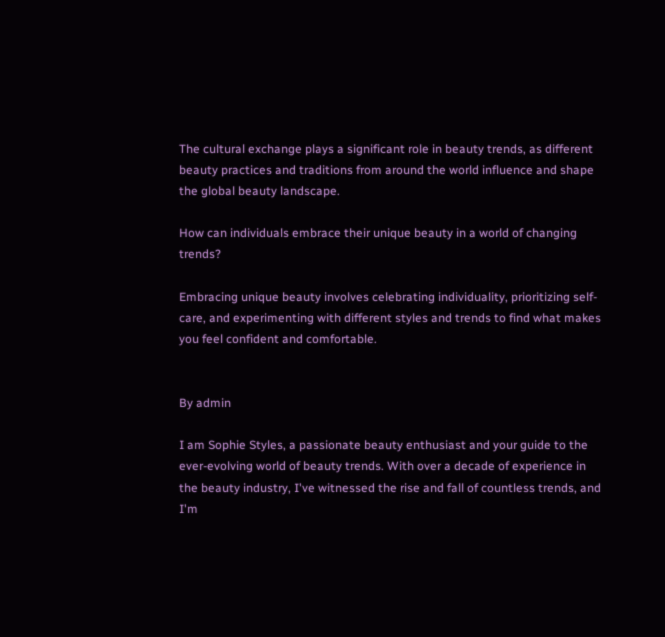The cultural exchange plays a significant role in beauty trends, as different beauty practices and traditions from around the world influence and shape the global beauty landscape.

How can individuals embrace their unique beauty in a world of changing trends?

Embracing unique beauty involves celebrating individuality, prioritizing self-care, and experimenting with different styles and trends to find what makes you feel confident and comfortable.


By admin

I am Sophie Styles, a passionate beauty enthusiast and your guide to the ever-evolving world of beauty trends. With over a decade of experience in the beauty industry, I've witnessed the rise and fall of countless trends, and I'm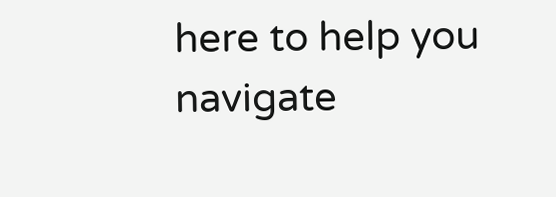here to help you navigate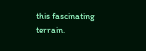this fascinating terrain.